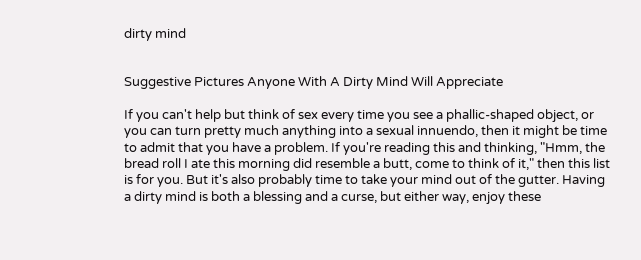dirty mind


Suggestive Pictures Anyone With A Dirty Mind Will Appreciate

If you can't help but think of sex every time you see a phallic-shaped object, or you can turn pretty much anything into a sexual innuendo, then it might be time to admit that you have a problem. If you're reading this and thinking, "Hmm, the bread roll I ate this morning did resemble a butt, come to think of it," then this list is for you. But it's also probably time to take your mind out of the gutter. Having a dirty mind is both a blessing and a curse, but either way, enjoy these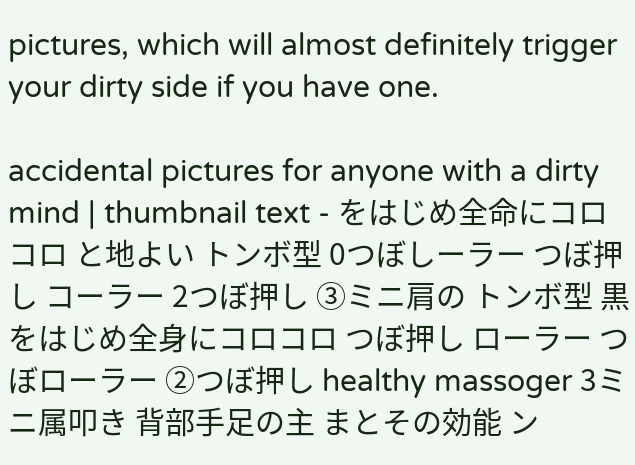pictures, which will almost definitely trigger your dirty side if you have one.

accidental pictures for anyone with a dirty mind | thumbnail text - をはじめ全命にコロコロ と地よい トンボ型 0つぼしーラー つぼ押し コーラー 2つぼ押し ③ミニ肩の トンボ型 黒をはじめ全身にコロコロ つぼ押し ローラー つぼローラー ②つぼ押し healthy massoger 3ミニ属叩き 背部手足の主 まとその効能 ン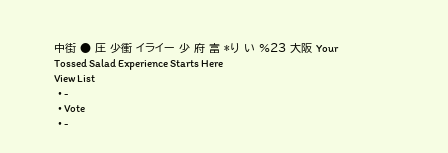中街 ● 圧 少衝 イライー 少 府 富 *り い %23 大阪 Your Tossed Salad Experience Starts Here
View List
  • -
  • Vote
  • -